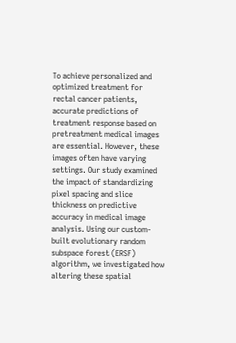To achieve personalized and optimized treatment for rectal cancer patients, accurate predictions of treatment response based on pretreatment medical images are essential. However, these images often have varying settings. Our study examined the impact of standardizing pixel spacing and slice thickness on predictive accuracy in medical image analysis. Using our custom-built evolutionary random subspace forest (ERSF) algorithm, we investigated how altering these spatial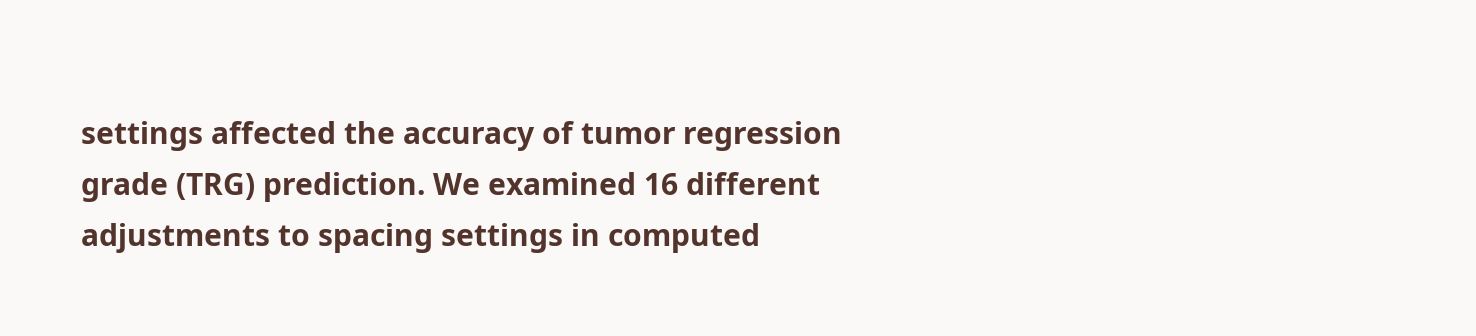settings affected the accuracy of tumor regression grade (TRG) prediction. We examined 16 different adjustments to spacing settings in computed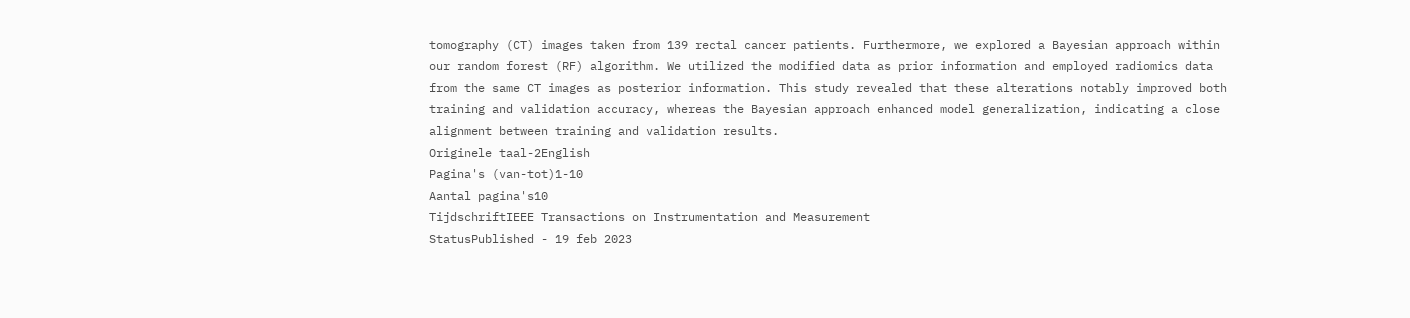tomography (CT) images taken from 139 rectal cancer patients. Furthermore, we explored a Bayesian approach within our random forest (RF) algorithm. We utilized the modified data as prior information and employed radiomics data from the same CT images as posterior information. This study revealed that these alterations notably improved both training and validation accuracy, whereas the Bayesian approach enhanced model generalization, indicating a close alignment between training and validation results.
Originele taal-2English
Pagina's (van-tot)1-10
Aantal pagina's10
TijdschriftIEEE Transactions on Instrumentation and Measurement
StatusPublished - 19 feb 2023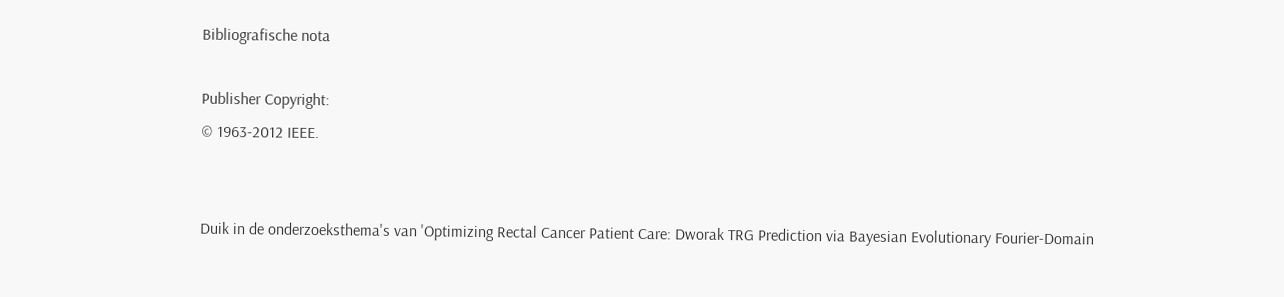Bibliografische nota

Publisher Copyright:
© 1963-2012 IEEE.


Duik in de onderzoeksthema's van 'Optimizing Rectal Cancer Patient Care: Dworak TRG Prediction via Bayesian Evolutionary Fourier-Domain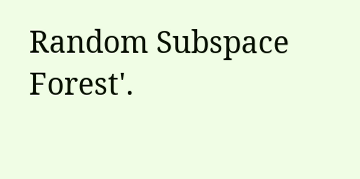Random Subspace Forest'.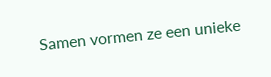Samen vormen ze een unieke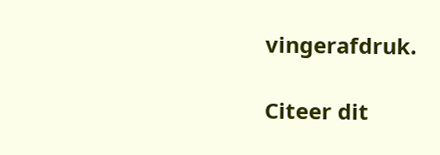vingerafdruk.

Citeer dit